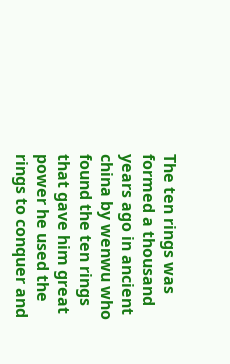The ten rings was formed a thousand years ago in ancient china by wenwu who found the ten rings that gave him great power he used the rings to conquer and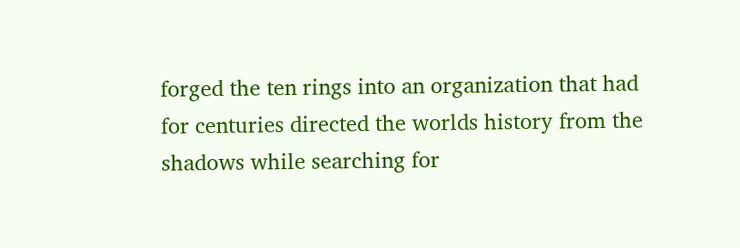forged the ten rings into an organization that had for centuries directed the worlds history from the shadows while searching for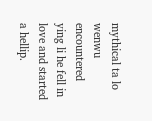mythical ta lo wenwu encountered ying li he fell in love and started a hellip.